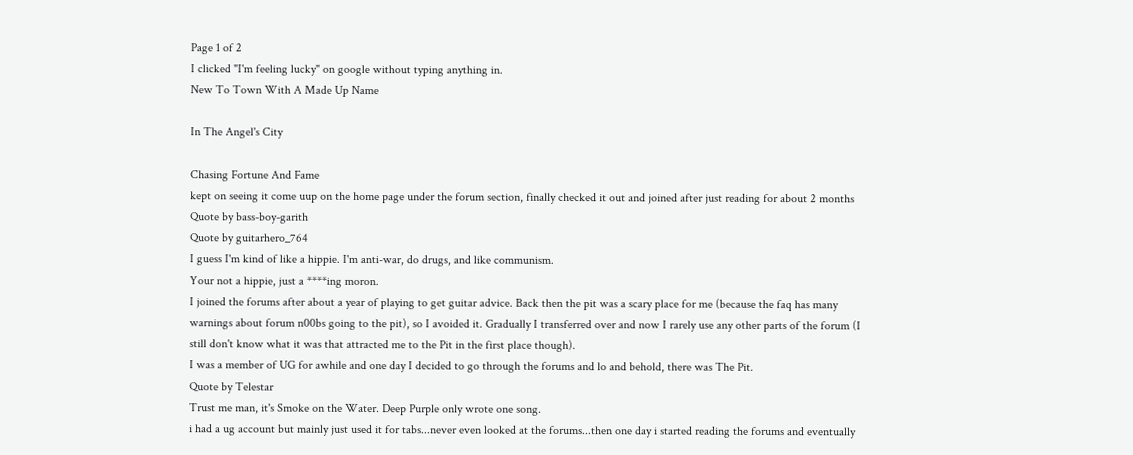Page 1 of 2
I clicked "I'm feeling lucky" on google without typing anything in.
New To Town With A Made Up Name

In The Angel's City

Chasing Fortune And Fame
kept on seeing it come uup on the home page under the forum section, finally checked it out and joined after just reading for about 2 months
Quote by bass-boy-garith
Quote by guitarhero_764
I guess I'm kind of like a hippie. I'm anti-war, do drugs, and like communism.
Your not a hippie, just a ****ing moron.
I joined the forums after about a year of playing to get guitar advice. Back then the pit was a scary place for me (because the faq has many warnings about forum n00bs going to the pit), so I avoided it. Gradually I transferred over and now I rarely use any other parts of the forum (I still don't know what it was that attracted me to the Pit in the first place though).
I was a member of UG for awhile and one day I decided to go through the forums and lo and behold, there was The Pit.
Quote by Telestar
Trust me man, it's Smoke on the Water. Deep Purple only wrote one song.
i had a ug account but mainly just used it for tabs...never even looked at the forums...then one day i started reading the forums and eventually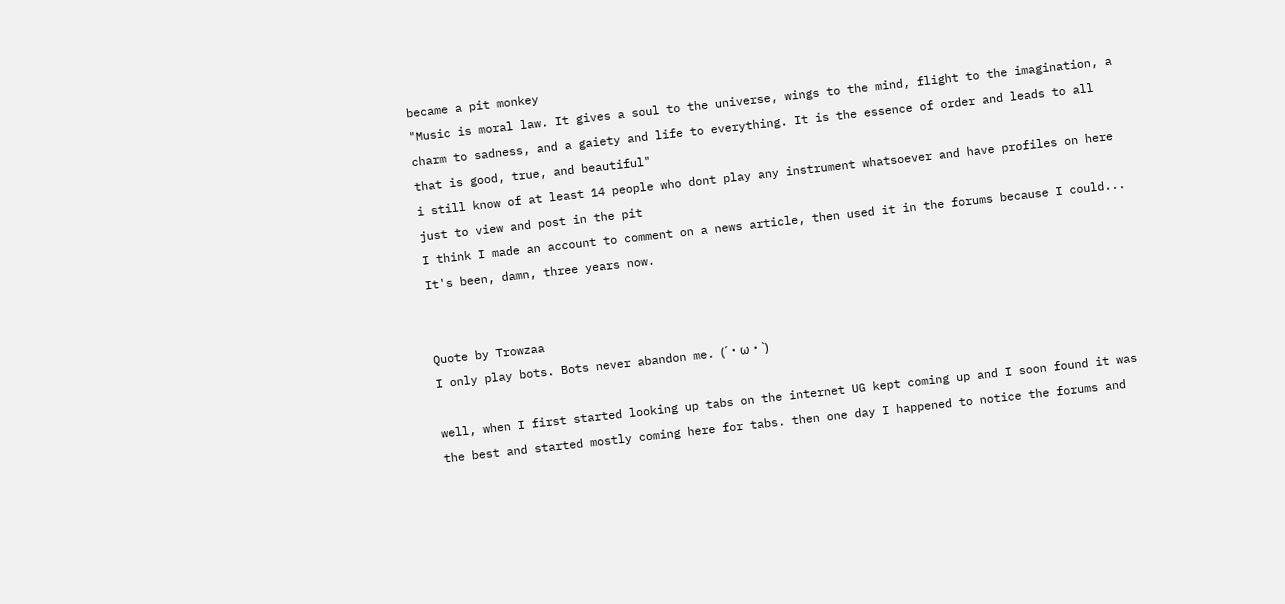became a pit monkey
"Music is moral law. It gives a soul to the universe, wings to the mind, flight to the imagination, a charm to sadness, and a gaiety and life to everything. It is the essence of order and leads to all that is good, true, and beautiful"
i still know of at least 14 people who dont play any instrument whatsoever and have profiles on here just to view and post in the pit
I think I made an account to comment on a news article, then used it in the forums because I could... It's been, damn, three years now.


Quote by Trowzaa
I only play bots. Bots never abandon me. (´・ω・`)

well, when I first started looking up tabs on the internet UG kept coming up and I soon found it was the best and started mostly coming here for tabs. then one day I happened to notice the forums and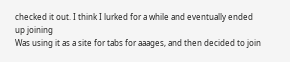checked it out. I think I lurked for a while and eventually ended up joining
Was using it as a site for tabs for aaages, and then decided to join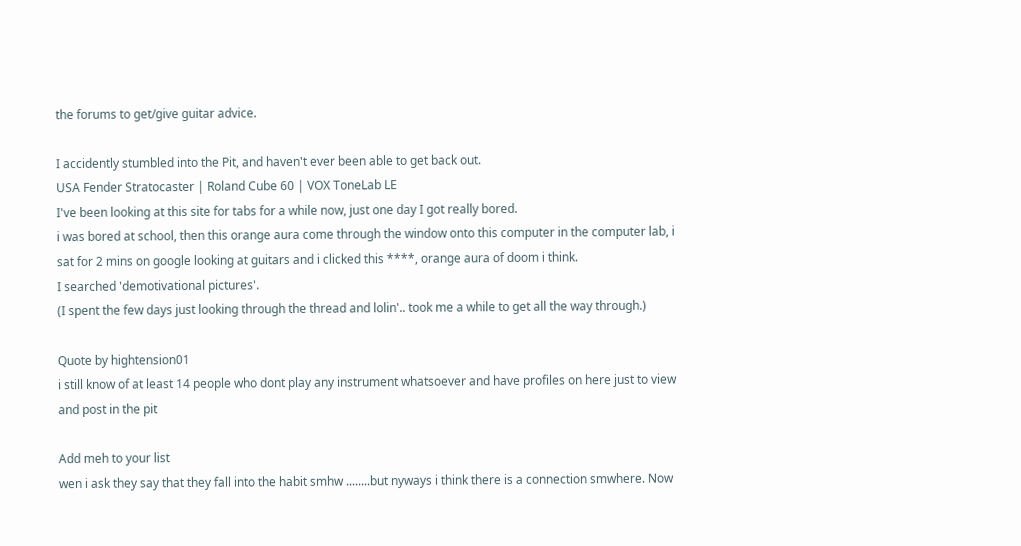the forums to get/give guitar advice.

I accidently stumbled into the Pit, and haven't ever been able to get back out.
USA Fender Stratocaster | Roland Cube 60 | VOX ToneLab LE
I've been looking at this site for tabs for a while now, just one day I got really bored.
i was bored at school, then this orange aura come through the window onto this computer in the computer lab, i sat for 2 mins on google looking at guitars and i clicked this ****, orange aura of doom i think.
I searched 'demotivational pictures'.
(I spent the few days just looking through the thread and lolin'.. took me a while to get all the way through.)

Quote by hightension01
i still know of at least 14 people who dont play any instrument whatsoever and have profiles on here just to view and post in the pit

Add meh to your list
wen i ask they say that they fall into the habit smhw ........but nyways i think there is a connection smwhere. Now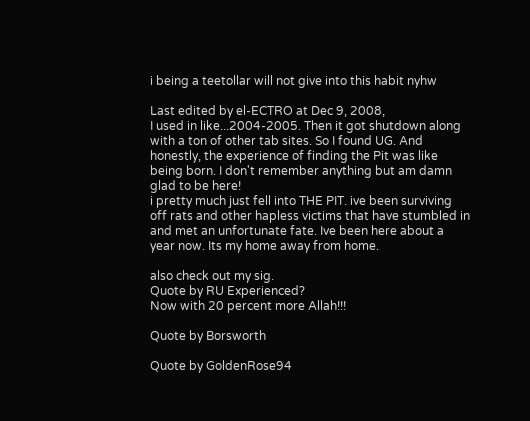i being a teetollar will not give into this habit nyhw

Last edited by el-ECTRO at Dec 9, 2008,
I used in like...2004-2005. Then it got shutdown along with a ton of other tab sites. So I found UG. And honestly, the experience of finding the Pit was like being born. I don't remember anything but am damn glad to be here!
i pretty much just fell into THE PIT. ive been surviving off rats and other hapless victims that have stumbled in and met an unfortunate fate. Ive been here about a year now. Its my home away from home.

also check out my sig.
Quote by RU Experienced?
Now with 20 percent more Allah!!!

Quote by Borsworth

Quote by GoldenRose94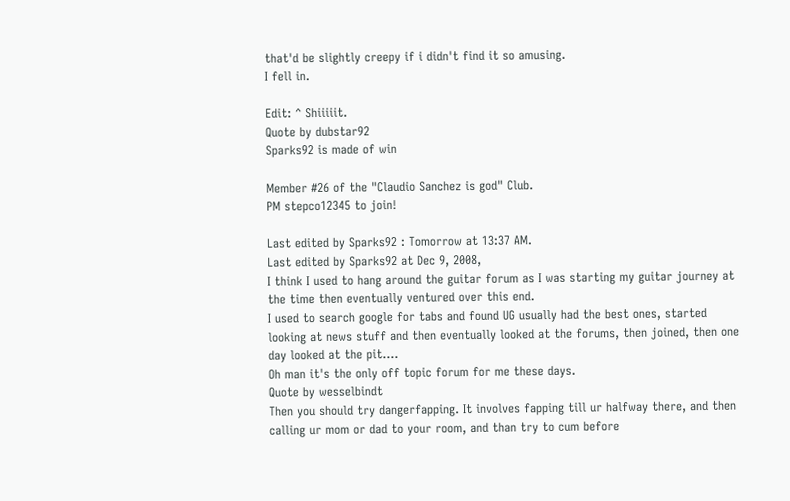that'd be slightly creepy if i didn't find it so amusing.
I fell in.

Edit: ^ Shiiiiit.
Quote by dubstar92
Sparks92 is made of win

Member #26 of the "Claudio Sanchez is god" Club.
PM stepco12345 to join!

Last edited by Sparks92 : Tomorrow at 13:37 AM.
Last edited by Sparks92 at Dec 9, 2008,
I think I used to hang around the guitar forum as I was starting my guitar journey at the time then eventually ventured over this end.
I used to search google for tabs and found UG usually had the best ones, started looking at news stuff and then eventually looked at the forums, then joined, then one day looked at the pit....
Oh man it's the only off topic forum for me these days.
Quote by wesselbindt
Then you should try dangerfapping. It involves fapping till ur halfway there, and then calling ur mom or dad to your room, and than try to cum before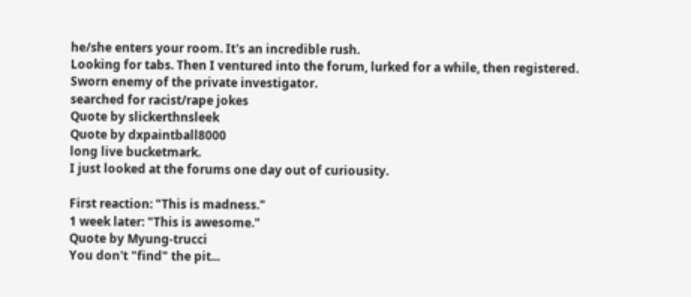he/she enters your room. It's an incredible rush.
Looking for tabs. Then I ventured into the forum, lurked for a while, then registered.
Sworn enemy of the private investigator.
searched for racist/rape jokes
Quote by slickerthnsleek
Quote by dxpaintball8000
long live bucketmark.
I just looked at the forums one day out of curiousity.

First reaction: "This is madness."
1 week later: "This is awesome."
Quote by Myung-trucci
You don't "find" the pit...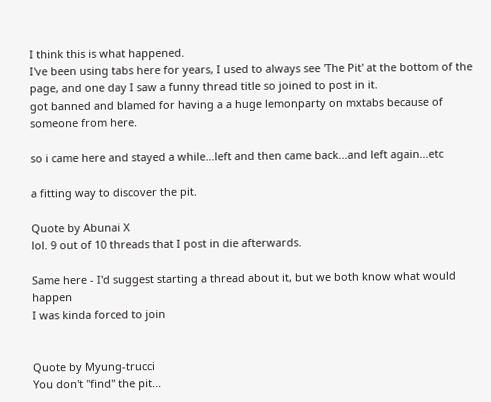I think this is what happened.
I've been using tabs here for years, I used to always see 'The Pit' at the bottom of the page, and one day I saw a funny thread title so joined to post in it.
got banned and blamed for having a a huge lemonparty on mxtabs because of someone from here.

so i came here and stayed a while...left and then came back...and left again...etc

a fitting way to discover the pit.

Quote by Abunai X
lol. 9 out of 10 threads that I post in die afterwards.

Same here - I'd suggest starting a thread about it, but we both know what would happen
I was kinda forced to join


Quote by Myung-trucci
You don't "find" the pit...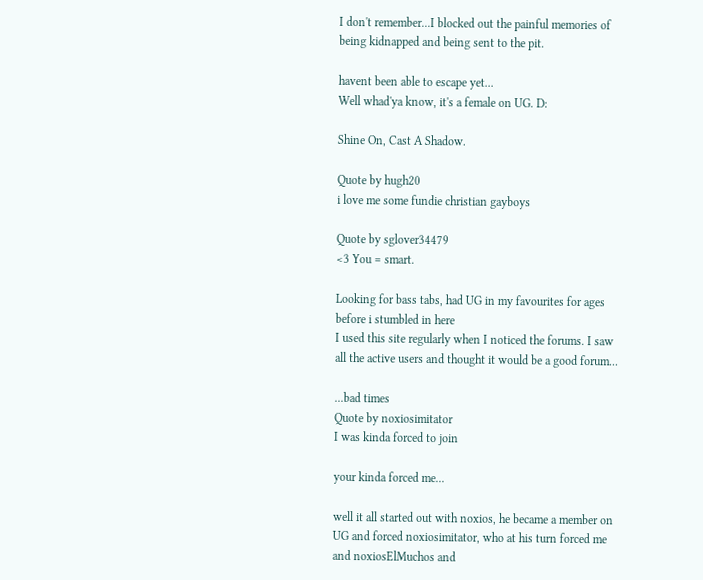I don't remember...I blocked out the painful memories of being kidnapped and being sent to the pit.

havent been able to escape yet...
Well whad'ya know, it's a female on UG. D:

Shine On, Cast A Shadow.

Quote by hugh20
i love me some fundie christian gayboys

Quote by sglover34479
<3 You = smart.

Looking for bass tabs, had UG in my favourites for ages before i stumbled in here
I used this site regularly when I noticed the forums. I saw all the active users and thought it would be a good forum...

...bad times
Quote by noxiosimitator
I was kinda forced to join

your kinda forced me...

well it all started out with noxios, he became a member on UG and forced noxiosimitator, who at his turn forced me and noxiosElMuchos and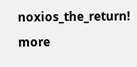noxios_the_return! more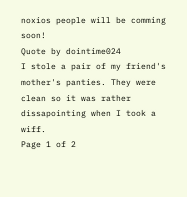noxios people will be comming soon!
Quote by dointime024
I stole a pair of my friend's mother's panties. They were clean so it was rather dissapointing when I took a wiff.
Page 1 of 2